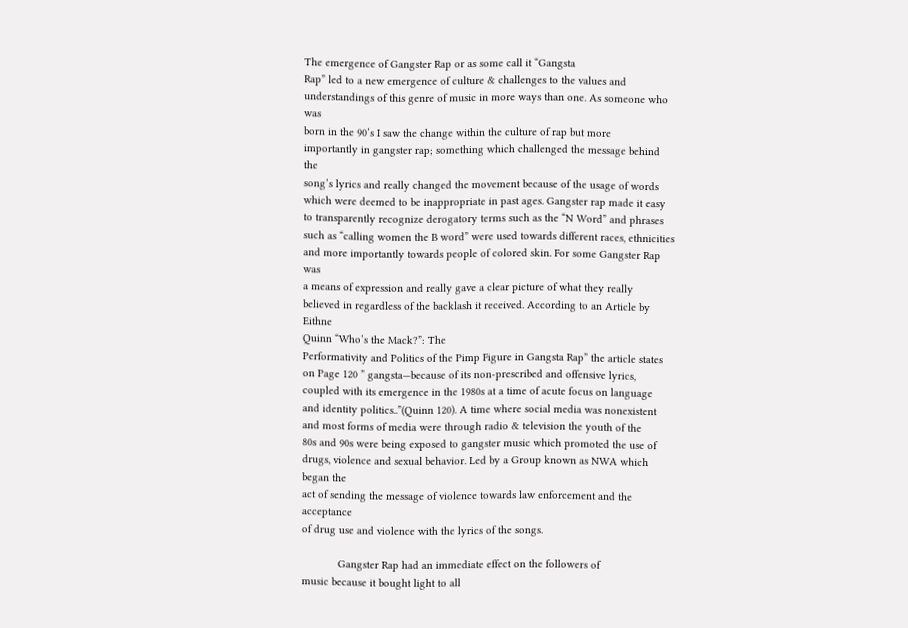The emergence of Gangster Rap or as some call it “Gangsta
Rap” led to a new emergence of culture & challenges to the values and
understandings of this genre of music in more ways than one. As someone who was
born in the 90’s I saw the change within the culture of rap but more
importantly in gangster rap; something which challenged the message behind the
song’s lyrics and really changed the movement because of the usage of words
which were deemed to be inappropriate in past ages. Gangster rap made it easy
to transparently recognize derogatory terms such as the “N Word” and phrases
such as “calling women the B word” were used towards different races, ethnicities
and more importantly towards people of colored skin. For some Gangster Rap was
a means of expression and really gave a clear picture of what they really
believed in regardless of the backlash it received. According to an Article by Eithne
Quinn “Who’s the Mack?”: The
Performativity and Politics of the Pimp Figure in Gangsta Rap” the article states
on Page 120 ” gangsta—because of its non-prescribed and offensive lyrics,
coupled with its emergence in the 1980s at a time of acute focus on language
and identity politics..”(Quinn 120). A time where social media was nonexistent
and most forms of media were through radio & television the youth of the
80s and 90s were being exposed to gangster music which promoted the use of
drugs, violence and sexual behavior. Led by a Group known as NWA which began the
act of sending the message of violence towards law enforcement and the acceptance
of drug use and violence with the lyrics of the songs.

            Gangster Rap had an immediate effect on the followers of
music because it bought light to all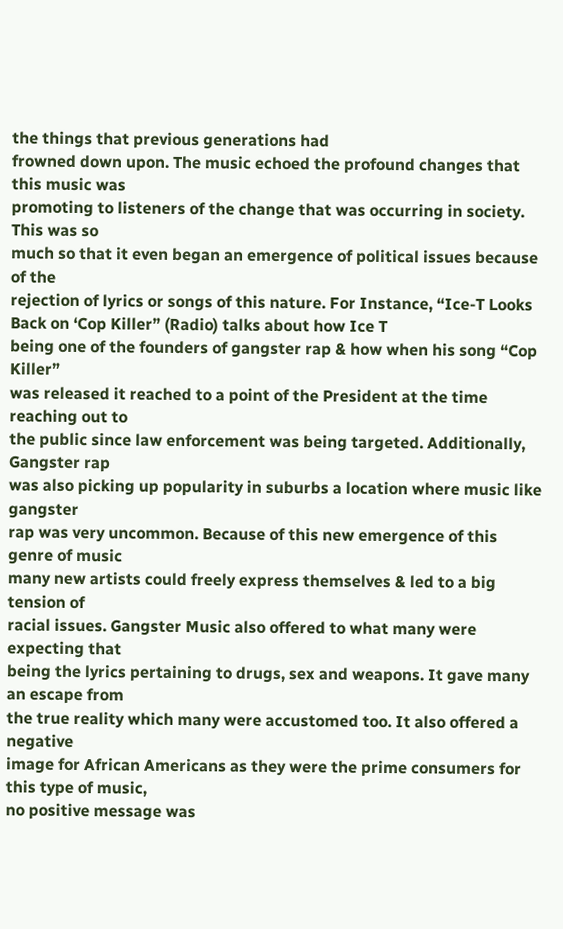the things that previous generations had
frowned down upon. The music echoed the profound changes that this music was
promoting to listeners of the change that was occurring in society. This was so
much so that it even began an emergence of political issues because of the
rejection of lyrics or songs of this nature. For Instance, “Ice-T Looks Back on ‘Cop Killer” (Radio) talks about how Ice T
being one of the founders of gangster rap & how when his song “Cop Killer”
was released it reached to a point of the President at the time reaching out to
the public since law enforcement was being targeted. Additionally, Gangster rap
was also picking up popularity in suburbs a location where music like gangster
rap was very uncommon. Because of this new emergence of this genre of music
many new artists could freely express themselves & led to a big tension of
racial issues. Gangster Music also offered to what many were expecting that
being the lyrics pertaining to drugs, sex and weapons. It gave many an escape from
the true reality which many were accustomed too. It also offered a negative
image for African Americans as they were the prime consumers for this type of music,
no positive message was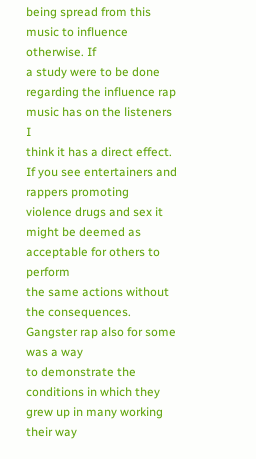being spread from this music to influence otherwise. If
a study were to be done regarding the influence rap music has on the listeners I
think it has a direct effect. If you see entertainers and rappers promoting
violence drugs and sex it might be deemed as acceptable for others to perform
the same actions without the consequences. Gangster rap also for some was a way
to demonstrate the conditions in which they grew up in many working their way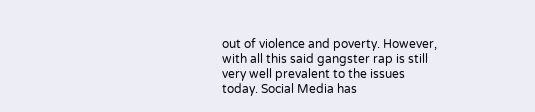out of violence and poverty. However, with all this said gangster rap is still
very well prevalent to the issues today. Social Media has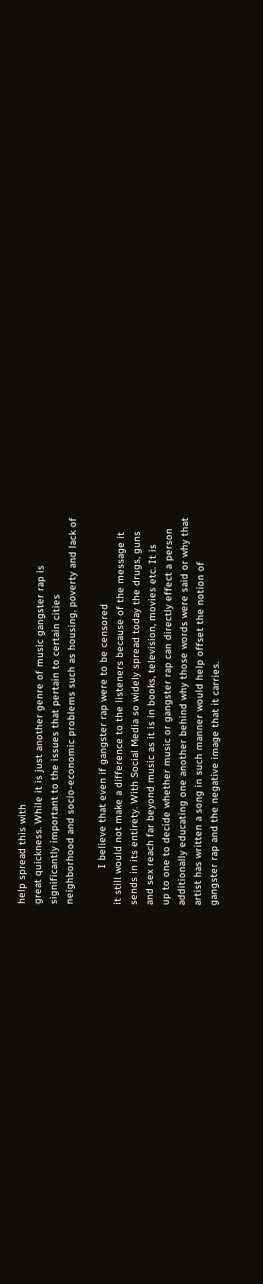help spread this with
great quickness. While it is just another genre of music gangster rap is
significantly important to the issues that pertain to certain cities
neighborhood and socio-economic problems such as housing, poverty and lack of

            I believe that even if gangster rap were to be censored
it still would not make a difference to the listeners because of the message it
sends in its entirety. With Social Media so widely spread today the drugs, guns
and sex reach far beyond music as it is in books, television, movies etc. It is
up to one to decide whether music or gangster rap can directly effect a person
additionally educating one another behind why those words were said or why that
artist has written a song in such manner would help offset the notion of
gangster rap and the negative image that it carries.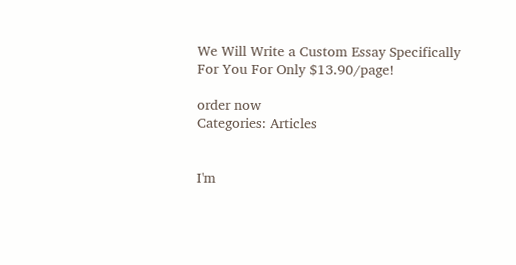We Will Write a Custom Essay Specifically
For You For Only $13.90/page!

order now
Categories: Articles


I'm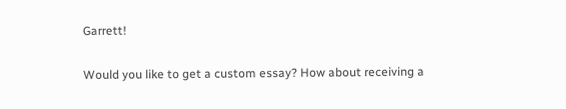Garrett!

Would you like to get a custom essay? How about receiving a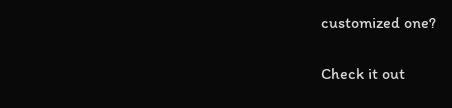customized one?

Check it out